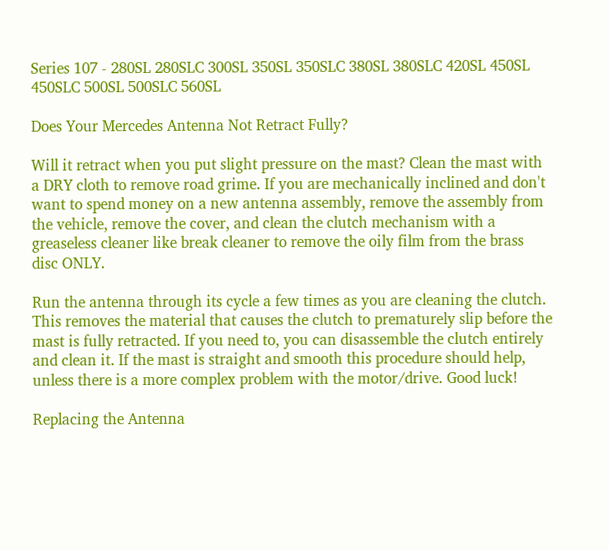Series 107 - 280SL 280SLC 300SL 350SL 350SLC 380SL 380SLC 420SL 450SL 450SLC 500SL 500SLC 560SL

Does Your Mercedes Antenna Not Retract Fully?

Will it retract when you put slight pressure on the mast? Clean the mast with a DRY cloth to remove road grime. If you are mechanically inclined and don't want to spend money on a new antenna assembly, remove the assembly from the vehicle, remove the cover, and clean the clutch mechanism with a greaseless cleaner like break cleaner to remove the oily film from the brass disc ONLY.

Run the antenna through its cycle a few times as you are cleaning the clutch. This removes the material that causes the clutch to prematurely slip before the mast is fully retracted. If you need to, you can disassemble the clutch entirely and clean it. If the mast is straight and smooth this procedure should help, unless there is a more complex problem with the motor/drive. Good luck!

Replacing the Antenna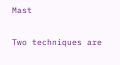Mast

Two techniques are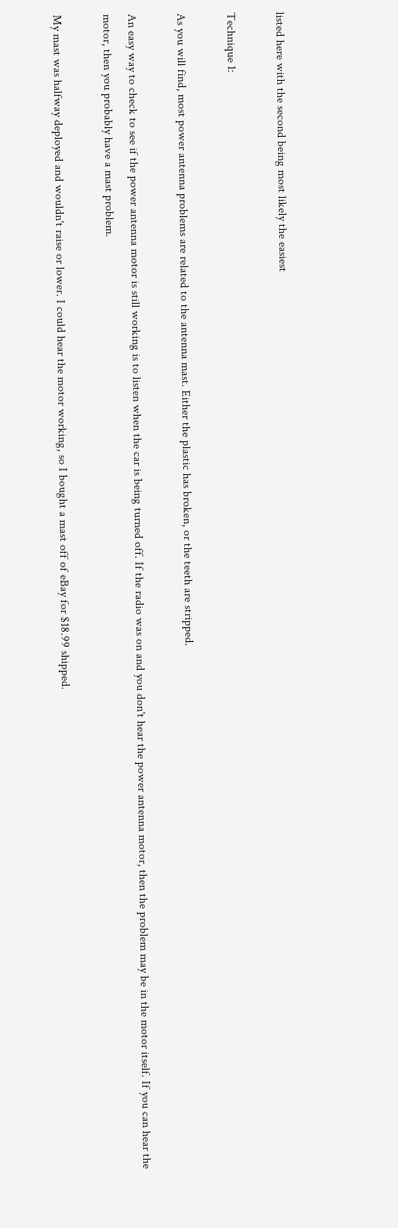listed here with the second being most likely the easiest

Technique 1:

As you will find, most power antenna problems are related to the antenna mast. Either the plastic has broken, or the teeth are stripped.

An easy way to check to see if the power antenna motor is still working is to listen when the car is being turned off. If the radio was on and you don't hear the power antenna motor, then the problem may be in the motor itself. If you can hear the motor, then you probably have a mast problem.

My mast was halfway deployed and wouldn't raise or lower. I could hear the motor working, so I bought a mast off of eBay for $18.99 shipped.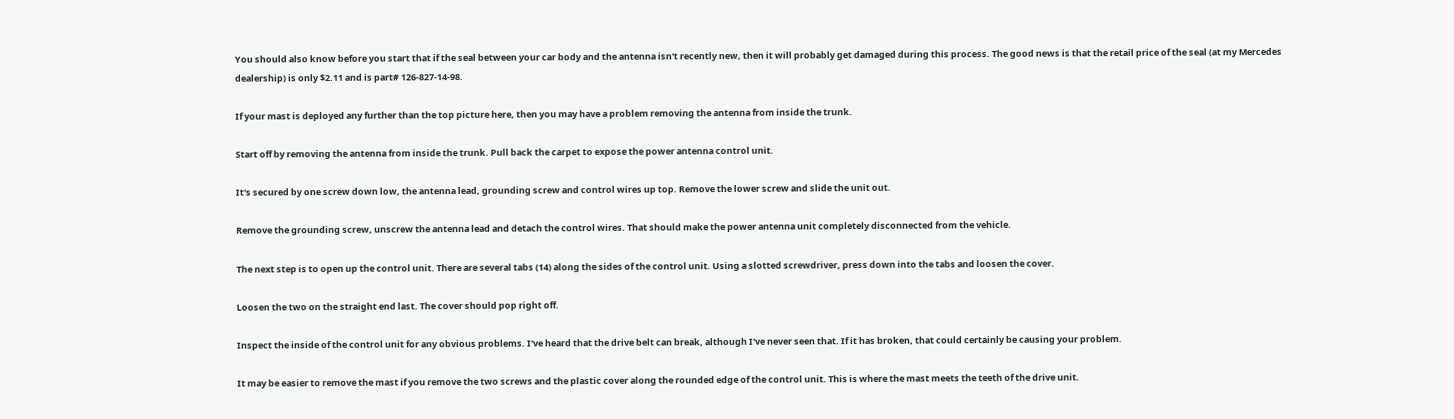You should also know before you start that if the seal between your car body and the antenna isn't recently new, then it will probably get damaged during this process. The good news is that the retail price of the seal (at my Mercedes dealership) is only $2.11 and is part# 126-827-14-98.

If your mast is deployed any further than the top picture here, then you may have a problem removing the antenna from inside the trunk.

Start off by removing the antenna from inside the trunk. Pull back the carpet to expose the power antenna control unit.

It's secured by one screw down low, the antenna lead, grounding screw and control wires up top. Remove the lower screw and slide the unit out.

Remove the grounding screw, unscrew the antenna lead and detach the control wires. That should make the power antenna unit completely disconnected from the vehicle.

The next step is to open up the control unit. There are several tabs (14) along the sides of the control unit. Using a slotted screwdriver, press down into the tabs and loosen the cover.

Loosen the two on the straight end last. The cover should pop right off.

Inspect the inside of the control unit for any obvious problems. I've heard that the drive belt can break, although I've never seen that. If it has broken, that could certainly be causing your problem.

It may be easier to remove the mast if you remove the two screws and the plastic cover along the rounded edge of the control unit. This is where the mast meets the teeth of the drive unit.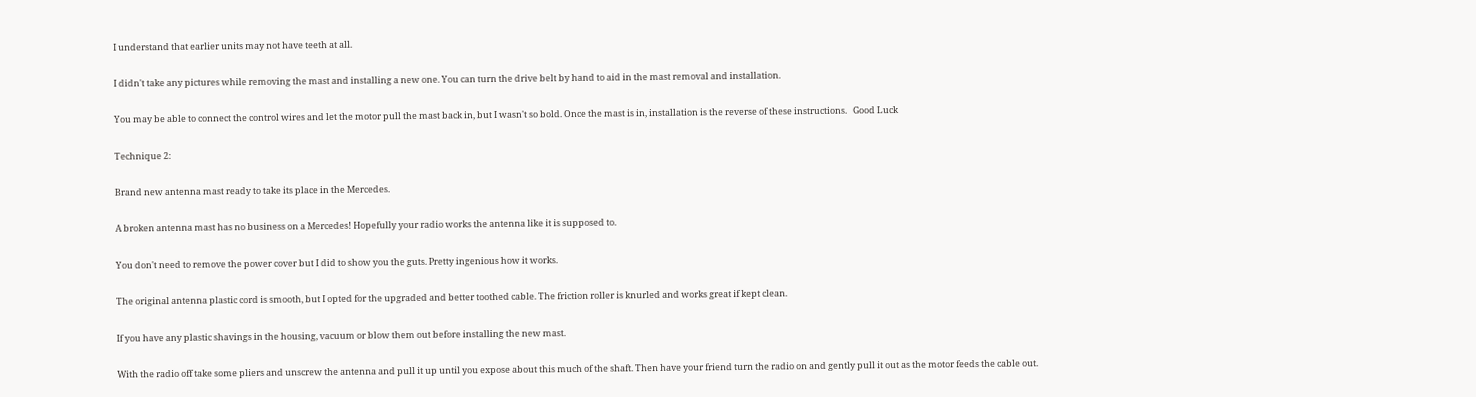I understand that earlier units may not have teeth at all.

I didn't take any pictures while removing the mast and installing a new one. You can turn the drive belt by hand to aid in the mast removal and installation.

You may be able to connect the control wires and let the motor pull the mast back in, but I wasn't so bold. Once the mast is in, installation is the reverse of these instructions.   Good Luck

Technique 2:

Brand new antenna mast ready to take its place in the Mercedes.

A broken antenna mast has no business on a Mercedes! Hopefully your radio works the antenna like it is supposed to.

You don't need to remove the power cover but I did to show you the guts. Pretty ingenious how it works.

The original antenna plastic cord is smooth, but I opted for the upgraded and better toothed cable. The friction roller is knurled and works great if kept clean.

If you have any plastic shavings in the housing, vacuum or blow them out before installing the new mast.

With the radio off take some pliers and unscrew the antenna and pull it up until you expose about this much of the shaft. Then have your friend turn the radio on and gently pull it out as the motor feeds the cable out.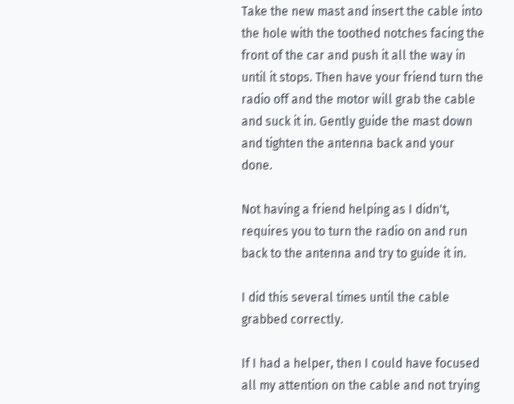Take the new mast and insert the cable into the hole with the toothed notches facing the front of the car and push it all the way in until it stops. Then have your friend turn the radio off and the motor will grab the cable and suck it in. Gently guide the mast down and tighten the antenna back and your done.

Not having a friend helping as I didn't, requires you to turn the radio on and run back to the antenna and try to guide it in.

I did this several times until the cable grabbed correctly.

If I had a helper, then I could have focused all my attention on the cable and not trying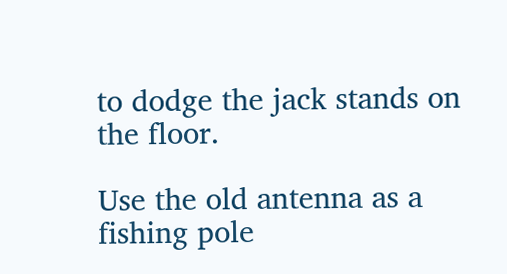to dodge the jack stands on the floor.

Use the old antenna as a fishing pole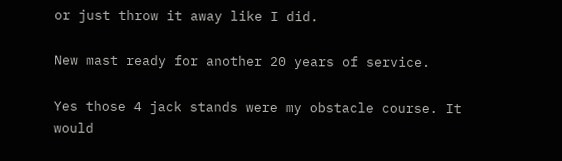or just throw it away like I did.

New mast ready for another 20 years of service.

Yes those 4 jack stands were my obstacle course. It would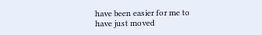have been easier for me to have just moved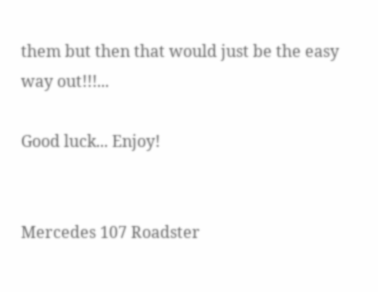them but then that would just be the easy way out!!!...

Good luck... Enjoy!


Mercedes 107 Roadster